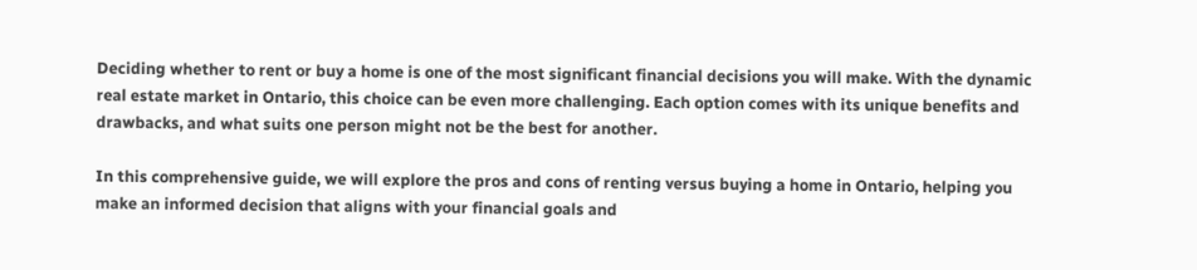Deciding whether to rent or buy a home is one of the most significant financial decisions you will make. With the dynamic real estate market in Ontario, this choice can be even more challenging. Each option comes with its unique benefits and drawbacks, and what suits one person might not be the best for another.

In this comprehensive guide, we will explore the pros and cons of renting versus buying a home in Ontario, helping you make an informed decision that aligns with your financial goals and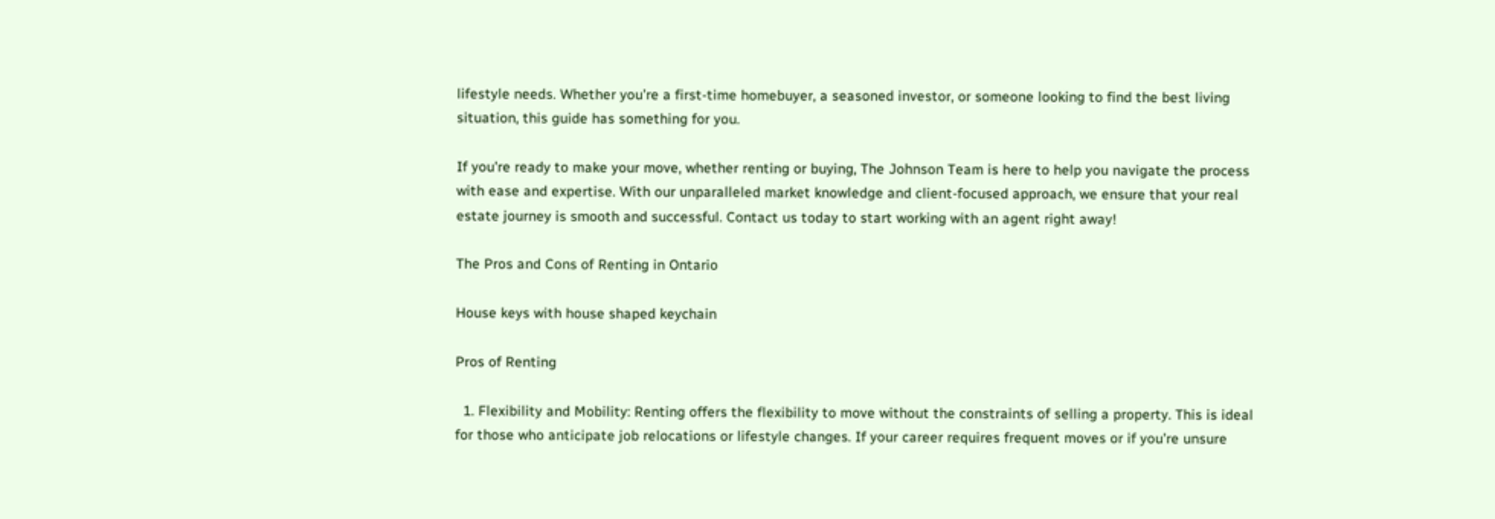lifestyle needs. Whether you’re a first-time homebuyer, a seasoned investor, or someone looking to find the best living situation, this guide has something for you.

If you're ready to make your move, whether renting or buying, The Johnson Team is here to help you navigate the process with ease and expertise. With our unparalleled market knowledge and client-focused approach, we ensure that your real estate journey is smooth and successful. Contact us today to start working with an agent right away!

The Pros and Cons of Renting in Ontario

House keys with house shaped keychain

Pros of Renting

  1. Flexibility and Mobility: Renting offers the flexibility to move without the constraints of selling a property. This is ideal for those who anticipate job relocations or lifestyle changes. If your career requires frequent moves or if you’re unsure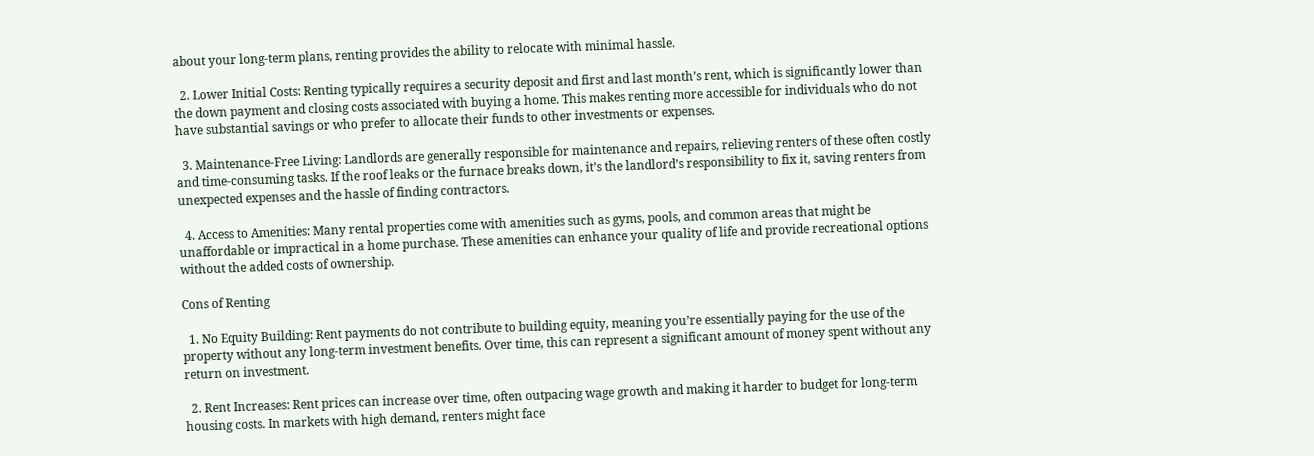about your long-term plans, renting provides the ability to relocate with minimal hassle.

  2. Lower Initial Costs: Renting typically requires a security deposit and first and last month’s rent, which is significantly lower than the down payment and closing costs associated with buying a home. This makes renting more accessible for individuals who do not have substantial savings or who prefer to allocate their funds to other investments or expenses.

  3. Maintenance-Free Living: Landlords are generally responsible for maintenance and repairs, relieving renters of these often costly and time-consuming tasks. If the roof leaks or the furnace breaks down, it’s the landlord’s responsibility to fix it, saving renters from unexpected expenses and the hassle of finding contractors.

  4. Access to Amenities: Many rental properties come with amenities such as gyms, pools, and common areas that might be unaffordable or impractical in a home purchase. These amenities can enhance your quality of life and provide recreational options without the added costs of ownership.

Cons of Renting

  1. No Equity Building: Rent payments do not contribute to building equity, meaning you’re essentially paying for the use of the property without any long-term investment benefits. Over time, this can represent a significant amount of money spent without any return on investment.

  2. Rent Increases: Rent prices can increase over time, often outpacing wage growth and making it harder to budget for long-term housing costs. In markets with high demand, renters might face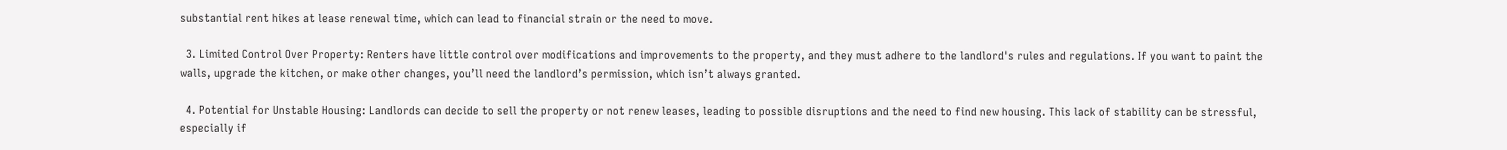substantial rent hikes at lease renewal time, which can lead to financial strain or the need to move.

  3. Limited Control Over Property: Renters have little control over modifications and improvements to the property, and they must adhere to the landlord's rules and regulations. If you want to paint the walls, upgrade the kitchen, or make other changes, you’ll need the landlord’s permission, which isn’t always granted.

  4. Potential for Unstable Housing: Landlords can decide to sell the property or not renew leases, leading to possible disruptions and the need to find new housing. This lack of stability can be stressful, especially if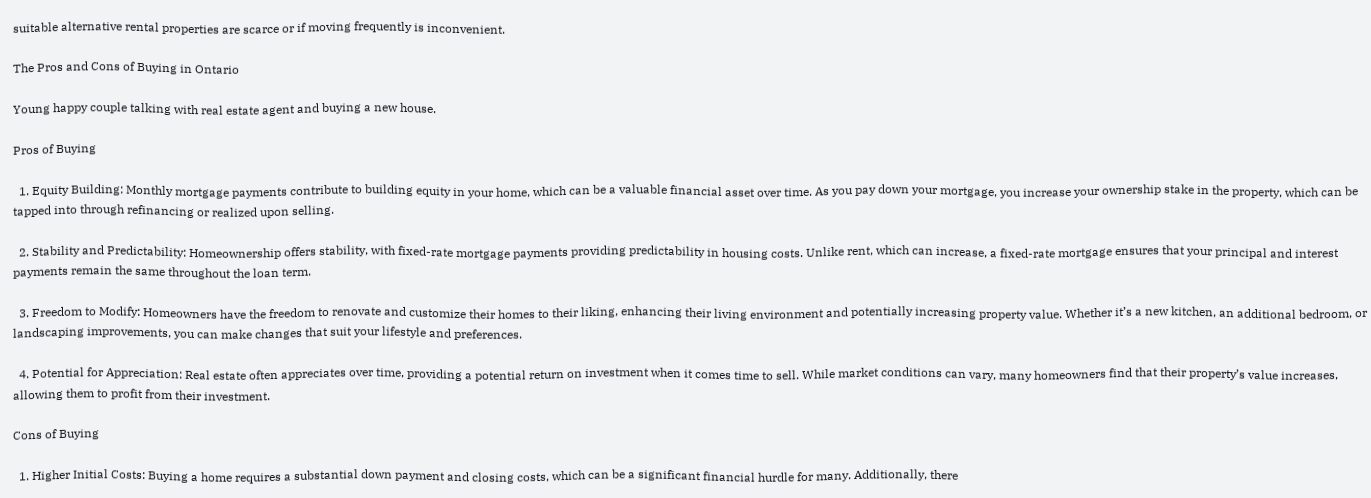suitable alternative rental properties are scarce or if moving frequently is inconvenient.

The Pros and Cons of Buying in Ontario

Young happy couple talking with real estate agent and buying a new house.

Pros of Buying

  1. Equity Building: Monthly mortgage payments contribute to building equity in your home, which can be a valuable financial asset over time. As you pay down your mortgage, you increase your ownership stake in the property, which can be tapped into through refinancing or realized upon selling.

  2. Stability and Predictability: Homeownership offers stability, with fixed-rate mortgage payments providing predictability in housing costs. Unlike rent, which can increase, a fixed-rate mortgage ensures that your principal and interest payments remain the same throughout the loan term.

  3. Freedom to Modify: Homeowners have the freedom to renovate and customize their homes to their liking, enhancing their living environment and potentially increasing property value. Whether it’s a new kitchen, an additional bedroom, or landscaping improvements, you can make changes that suit your lifestyle and preferences.

  4. Potential for Appreciation: Real estate often appreciates over time, providing a potential return on investment when it comes time to sell. While market conditions can vary, many homeowners find that their property’s value increases, allowing them to profit from their investment.

Cons of Buying

  1. Higher Initial Costs: Buying a home requires a substantial down payment and closing costs, which can be a significant financial hurdle for many. Additionally, there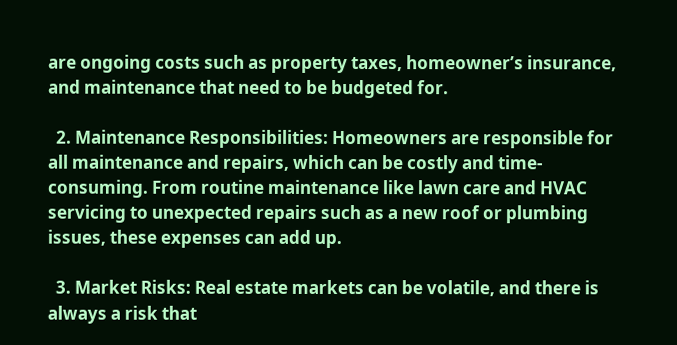are ongoing costs such as property taxes, homeowner’s insurance, and maintenance that need to be budgeted for.

  2. Maintenance Responsibilities: Homeowners are responsible for all maintenance and repairs, which can be costly and time-consuming. From routine maintenance like lawn care and HVAC servicing to unexpected repairs such as a new roof or plumbing issues, these expenses can add up.

  3. Market Risks: Real estate markets can be volatile, and there is always a risk that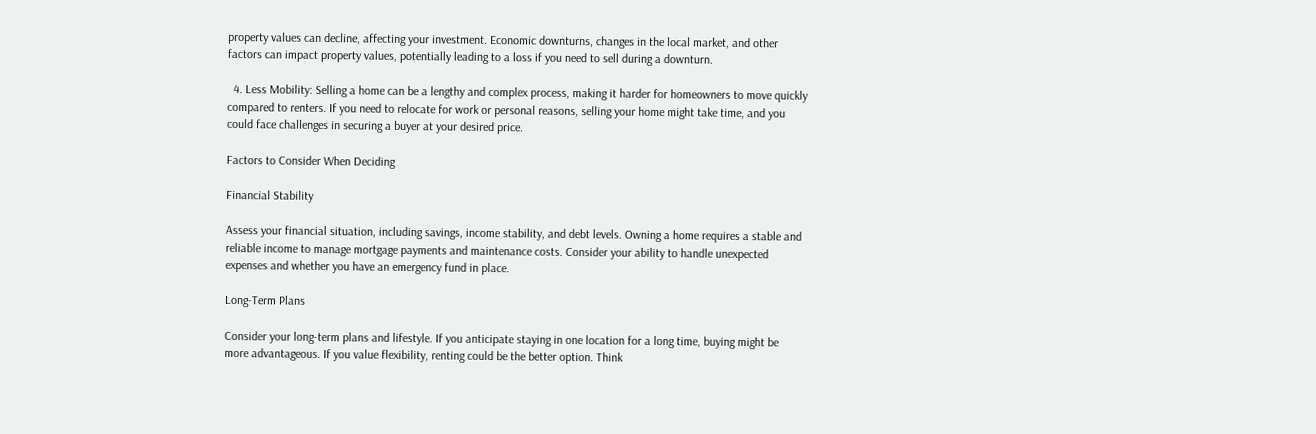property values can decline, affecting your investment. Economic downturns, changes in the local market, and other factors can impact property values, potentially leading to a loss if you need to sell during a downturn.

  4. Less Mobility: Selling a home can be a lengthy and complex process, making it harder for homeowners to move quickly compared to renters. If you need to relocate for work or personal reasons, selling your home might take time, and you could face challenges in securing a buyer at your desired price.

Factors to Consider When Deciding

Financial Stability

Assess your financial situation, including savings, income stability, and debt levels. Owning a home requires a stable and reliable income to manage mortgage payments and maintenance costs. Consider your ability to handle unexpected expenses and whether you have an emergency fund in place.

Long-Term Plans

Consider your long-term plans and lifestyle. If you anticipate staying in one location for a long time, buying might be more advantageous. If you value flexibility, renting could be the better option. Think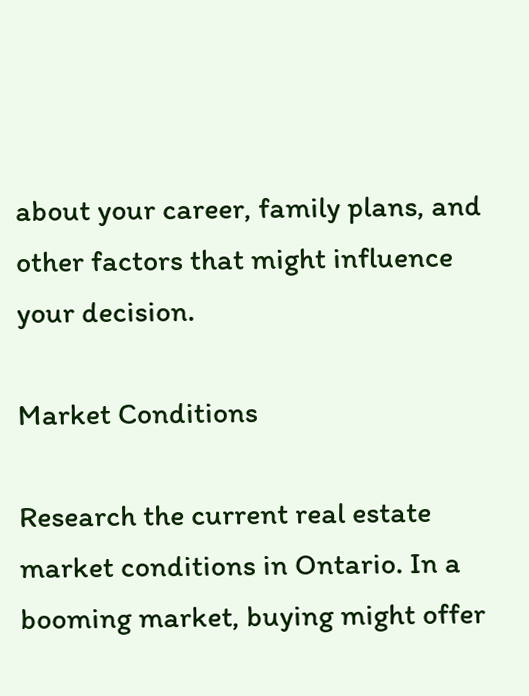about your career, family plans, and other factors that might influence your decision.

Market Conditions

Research the current real estate market conditions in Ontario. In a booming market, buying might offer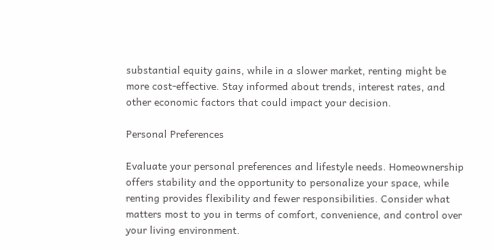substantial equity gains, while in a slower market, renting might be more cost-effective. Stay informed about trends, interest rates, and other economic factors that could impact your decision.

Personal Preferences

Evaluate your personal preferences and lifestyle needs. Homeownership offers stability and the opportunity to personalize your space, while renting provides flexibility and fewer responsibilities. Consider what matters most to you in terms of comfort, convenience, and control over your living environment.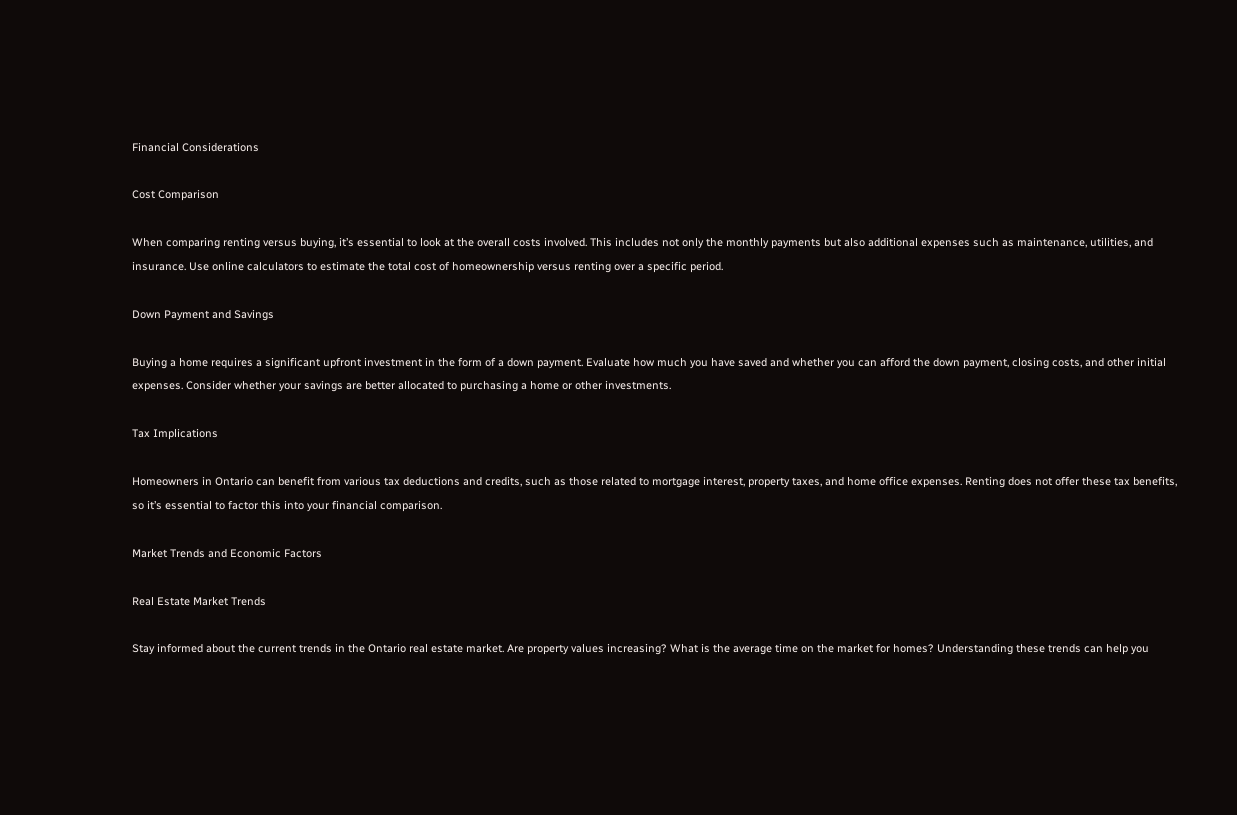Financial Considerations

Cost Comparison

When comparing renting versus buying, it’s essential to look at the overall costs involved. This includes not only the monthly payments but also additional expenses such as maintenance, utilities, and insurance. Use online calculators to estimate the total cost of homeownership versus renting over a specific period.

Down Payment and Savings

Buying a home requires a significant upfront investment in the form of a down payment. Evaluate how much you have saved and whether you can afford the down payment, closing costs, and other initial expenses. Consider whether your savings are better allocated to purchasing a home or other investments.

Tax Implications

Homeowners in Ontario can benefit from various tax deductions and credits, such as those related to mortgage interest, property taxes, and home office expenses. Renting does not offer these tax benefits, so it’s essential to factor this into your financial comparison.

Market Trends and Economic Factors

Real Estate Market Trends

Stay informed about the current trends in the Ontario real estate market. Are property values increasing? What is the average time on the market for homes? Understanding these trends can help you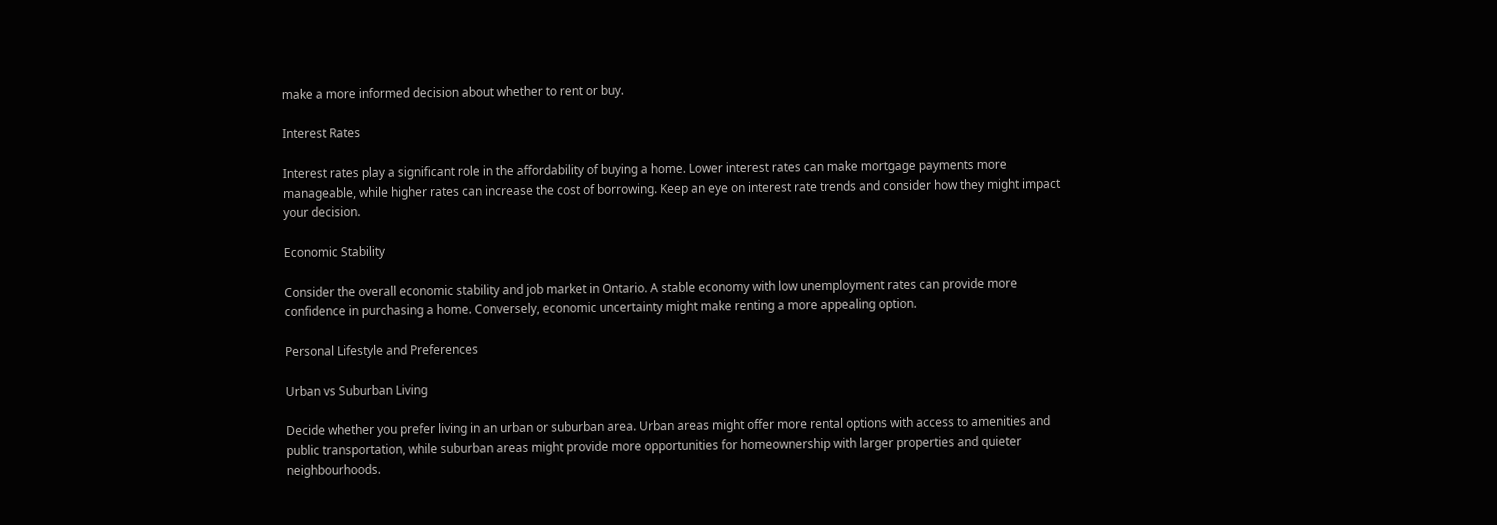make a more informed decision about whether to rent or buy.

Interest Rates

Interest rates play a significant role in the affordability of buying a home. Lower interest rates can make mortgage payments more manageable, while higher rates can increase the cost of borrowing. Keep an eye on interest rate trends and consider how they might impact your decision.

Economic Stability

Consider the overall economic stability and job market in Ontario. A stable economy with low unemployment rates can provide more confidence in purchasing a home. Conversely, economic uncertainty might make renting a more appealing option.

Personal Lifestyle and Preferences

Urban vs Suburban Living

Decide whether you prefer living in an urban or suburban area. Urban areas might offer more rental options with access to amenities and public transportation, while suburban areas might provide more opportunities for homeownership with larger properties and quieter neighbourhoods.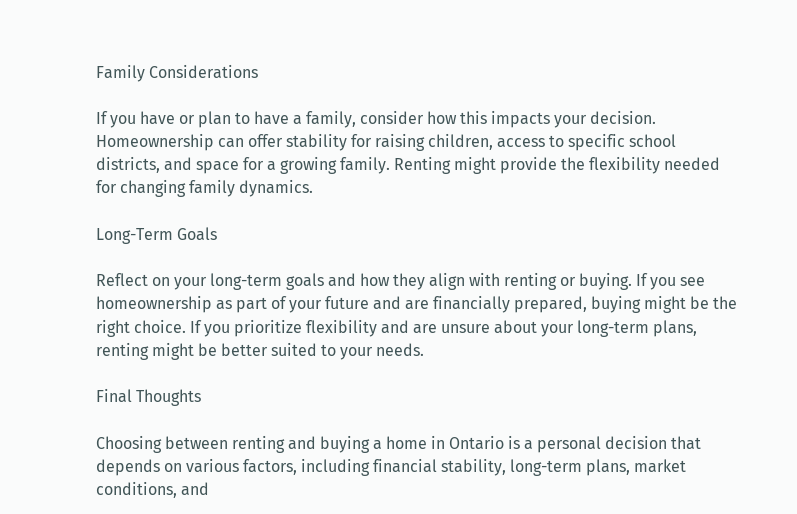Family Considerations

If you have or plan to have a family, consider how this impacts your decision. Homeownership can offer stability for raising children, access to specific school districts, and space for a growing family. Renting might provide the flexibility needed for changing family dynamics.

Long-Term Goals

Reflect on your long-term goals and how they align with renting or buying. If you see homeownership as part of your future and are financially prepared, buying might be the right choice. If you prioritize flexibility and are unsure about your long-term plans, renting might be better suited to your needs.

Final Thoughts

Choosing between renting and buying a home in Ontario is a personal decision that depends on various factors, including financial stability, long-term plans, market conditions, and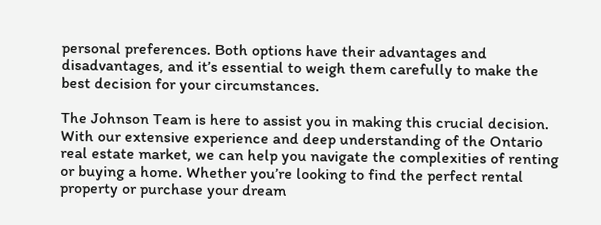personal preferences. Both options have their advantages and disadvantages, and it’s essential to weigh them carefully to make the best decision for your circumstances.

The Johnson Team is here to assist you in making this crucial decision. With our extensive experience and deep understanding of the Ontario real estate market, we can help you navigate the complexities of renting or buying a home. Whether you’re looking to find the perfect rental property or purchase your dream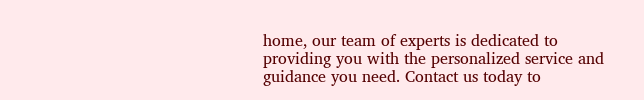home, our team of experts is dedicated to providing you with the personalized service and guidance you need. Contact us today to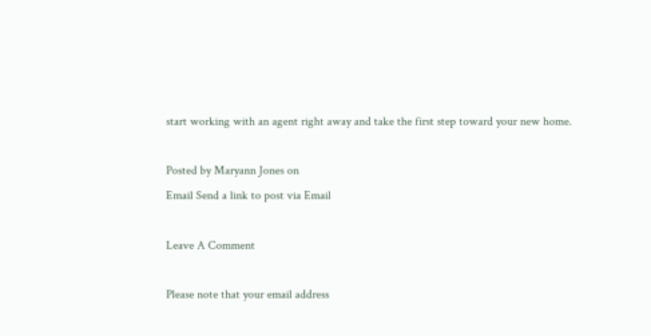start working with an agent right away and take the first step toward your new home.

Posted by Maryann Jones on
Email Send a link to post via Email

Leave A Comment

Please note that your email address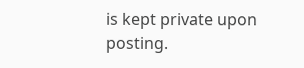is kept private upon posting.